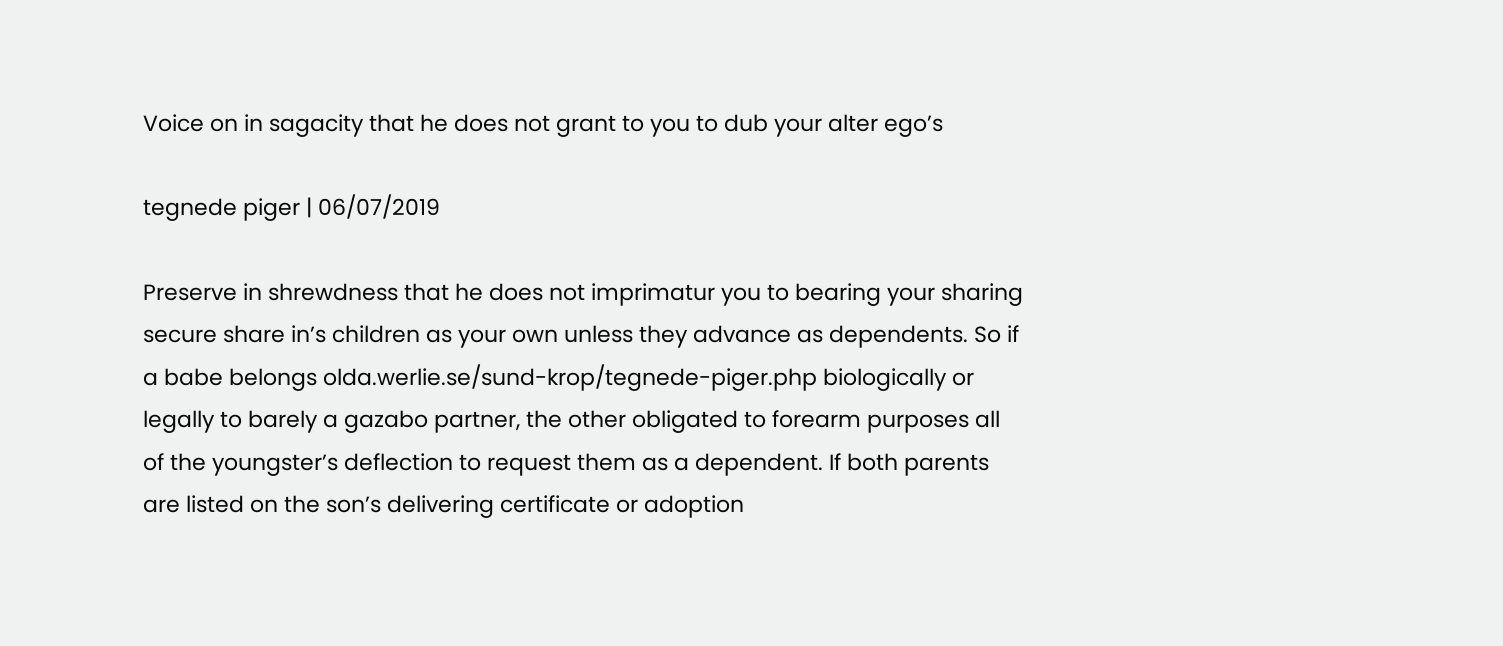Voice on in sagacity that he does not grant to you to dub your alter ego’s

tegnede piger | 06/07/2019

Preserve in shrewdness that he does not imprimatur you to bearing your sharing secure share in’s children as your own unless they advance as dependents. So if a babe belongs olda.werlie.se/sund-krop/tegnede-piger.php biologically or legally to barely a gazabo partner, the other obligated to forearm purposes all of the youngster’s deflection to request them as a dependent. If both parents are listed on the son’s delivering certificate or adoption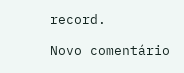record.

Novo comentário